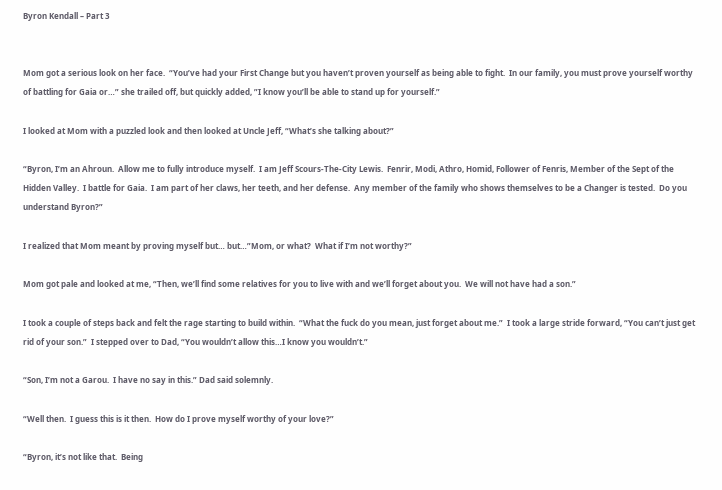Byron Kendall – Part 3


Mom got a serious look on her face.  “You’ve had your First Change but you haven’t proven yourself as being able to fight.  In our family, you must prove yourself worthy of battling for Gaia or…” she trailed off, but quickly added, ”I know you’ll be able to stand up for yourself.”

I looked at Mom with a puzzled look and then looked at Uncle Jeff, “What’s she talking about?”

“Byron, I’m an Ahroun.  Allow me to fully introduce myself.  I am Jeff Scours-The-City Lewis.  Fenrir, Modi, Athro, Homid, Follower of Fenris, Member of the Sept of the Hidden Valley.  I battle for Gaia.  I am part of her claws, her teeth, and her defense.  Any member of the family who shows themselves to be a Changer is tested.  Do you understand Byron?”

I realized that Mom meant by proving myself but… but…”Mom, or what?  What if I’m not worthy?”

Mom got pale and looked at me, “Then, we’ll find some relatives for you to live with and we’ll forget about you.  We will not have had a son.”

I took a couple of steps back and felt the rage starting to build within.  “What the fuck do you mean, just forget about me.”  I took a large stride forward, “You can’t just get rid of your son.”  I stepped over to Dad, “You wouldn’t allow this…I know you wouldn’t.”

“Son, I’m not a Garou.  I have no say in this.” Dad said solemnly.

“Well then.  I guess this is it then.  How do I prove myself worthy of your love?”

“Byron, it’s not like that.  Being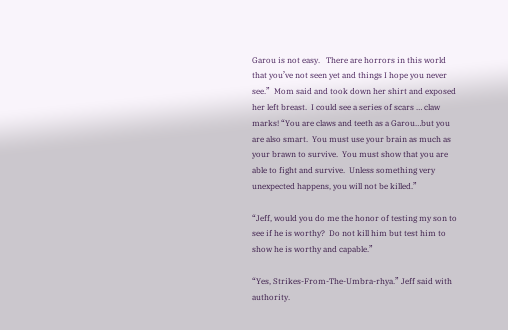Garou is not easy.   There are horrors in this world that you’ve not seen yet and things I hope you never see.”  Mom said and took down her shirt and exposed her left breast.  I could see a series of scars … claw marks! “You are claws and teeth as a Garou…but you are also smart.  You must use your brain as much as your brawn to survive.  You must show that you are able to fight and survive.  Unless something very unexpected happens, you will not be killed.”

“Jeff, would you do me the honor of testing my son to see if he is worthy?  Do not kill him but test him to show he is worthy and capable.”

“Yes, Strikes-From-The-Umbra-rhya.” Jeff said with authority.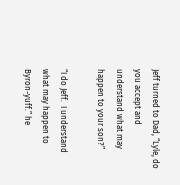Jeff turned to Dad, “Lyle, do you accept and understand what may happen to your son?”

“I do Jeff.  I understand what may happen to Byron-yuff.” he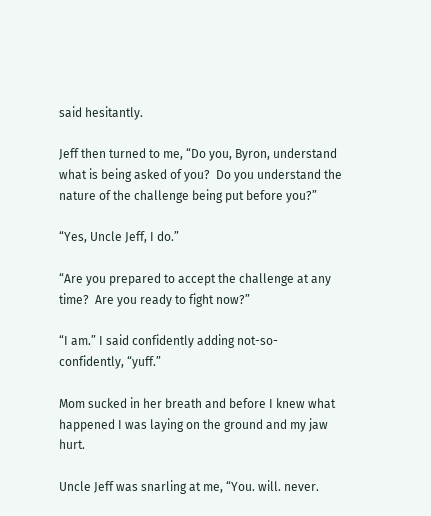said hesitantly.

Jeff then turned to me, “Do you, Byron, understand what is being asked of you?  Do you understand the nature of the challenge being put before you?”

“Yes, Uncle Jeff, I do.”

“Are you prepared to accept the challenge at any time?  Are you ready to fight now?”

“I am.” I said confidently adding not-so-confidently, “yuff.”

Mom sucked in her breath and before I knew what happened I was laying on the ground and my jaw hurt.

Uncle Jeff was snarling at me, “You. will. never.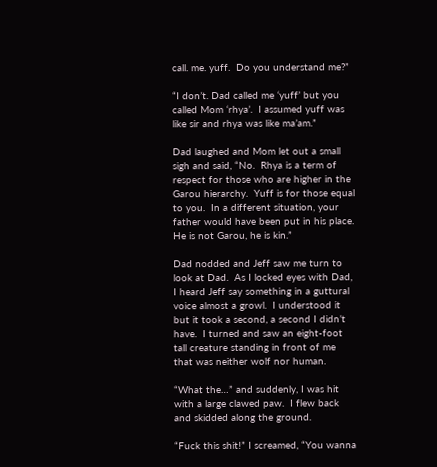call. me. yuff.  Do you understand me?”

“I don’t. Dad called me ‘yuff’ but you called Mom ‘rhya’.  I assumed yuff was like sir and rhya was like ma’am.”

Dad laughed and Mom let out a small sigh and said, “No.  Rhya is a term of respect for those who are higher in the Garou hierarchy.  Yuff is for those equal to you.  In a different situation, your father would have been put in his place.  He is not Garou, he is kin.”

Dad nodded and Jeff saw me turn to look at Dad.  As I locked eyes with Dad, I heard Jeff say something in a guttural voice almost a growl.  I understood it but it took a second, a second I didn’t have.  I turned and saw an eight-foot tall creature standing in front of me that was neither wolf nor human.

“What the…” and suddenly, I was hit with a large clawed paw.  I flew back and skidded along the ground.

“Fuck this shit!” I screamed, “You wanna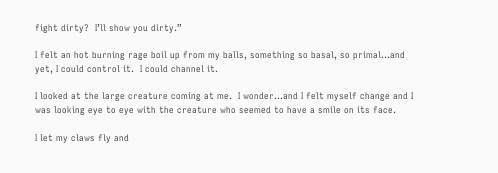fight dirty?  I’ll show you dirty.”

I felt an hot burning rage boil up from my balls, something so basal, so primal…and yet, I could control it.  I could channel it.

I looked at the large creature coming at me.  I wonder…and I felt myself change and I was looking eye to eye with the creature who seemed to have a smile on its face.

I let my claws fly and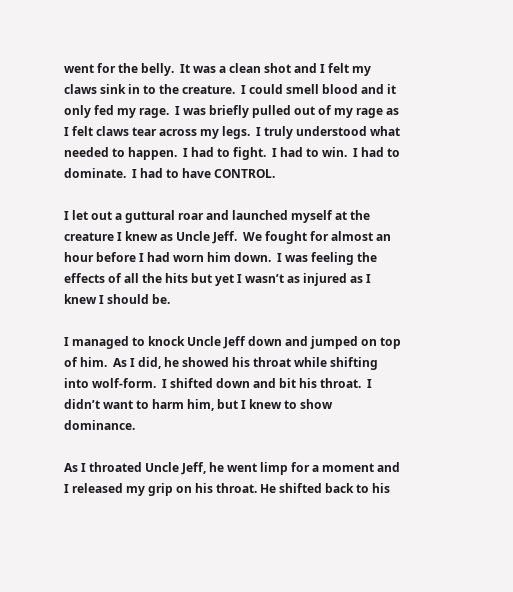went for the belly.  It was a clean shot and I felt my claws sink in to the creature.  I could smell blood and it only fed my rage.  I was briefly pulled out of my rage as I felt claws tear across my legs.  I truly understood what needed to happen.  I had to fight.  I had to win.  I had to dominate.  I had to have CONTROL.

I let out a guttural roar and launched myself at the creature I knew as Uncle Jeff.  We fought for almost an hour before I had worn him down.  I was feeling the effects of all the hits but yet I wasn’t as injured as I knew I should be.

I managed to knock Uncle Jeff down and jumped on top of him.  As I did, he showed his throat while shifting into wolf-form.  I shifted down and bit his throat.  I didn’t want to harm him, but I knew to show dominance.

As I throated Uncle Jeff, he went limp for a moment and I released my grip on his throat. He shifted back to his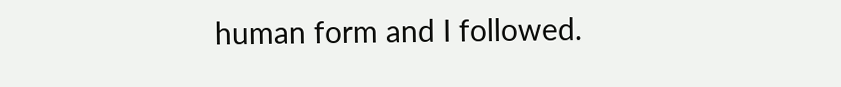human form and I followed.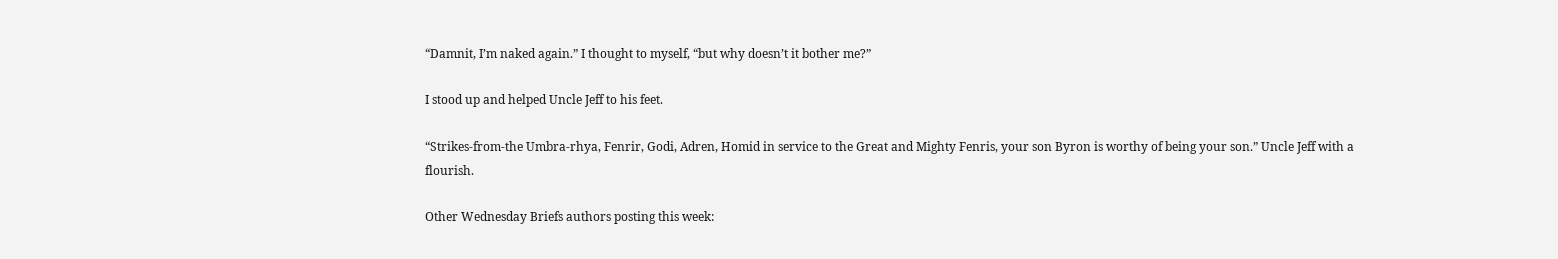“Damnit, I’m naked again.” I thought to myself, “but why doesn’t it bother me?”

I stood up and helped Uncle Jeff to his feet.

“Strikes-from-the Umbra-rhya, Fenrir, Godi, Adren, Homid in service to the Great and Mighty Fenris, your son Byron is worthy of being your son.” Uncle Jeff with a flourish.

Other Wednesday Briefs authors posting this week: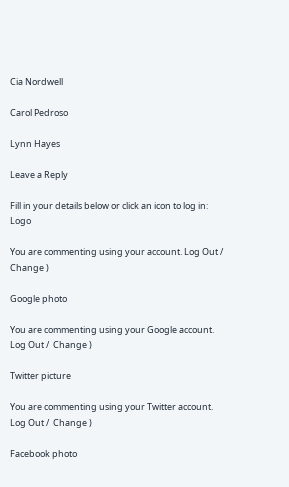Cia Nordwell

Carol Pedroso

Lynn Hayes

Leave a Reply

Fill in your details below or click an icon to log in: Logo

You are commenting using your account. Log Out /  Change )

Google photo

You are commenting using your Google account. Log Out /  Change )

Twitter picture

You are commenting using your Twitter account. Log Out /  Change )

Facebook photo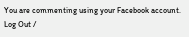You are commenting using your Facebook account. Log Out /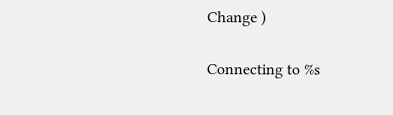Change )

Connecting to %s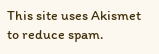This site uses Akismet to reduce spam.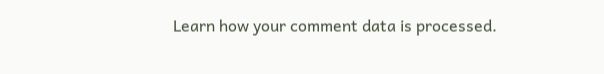Learn how your comment data is processed.